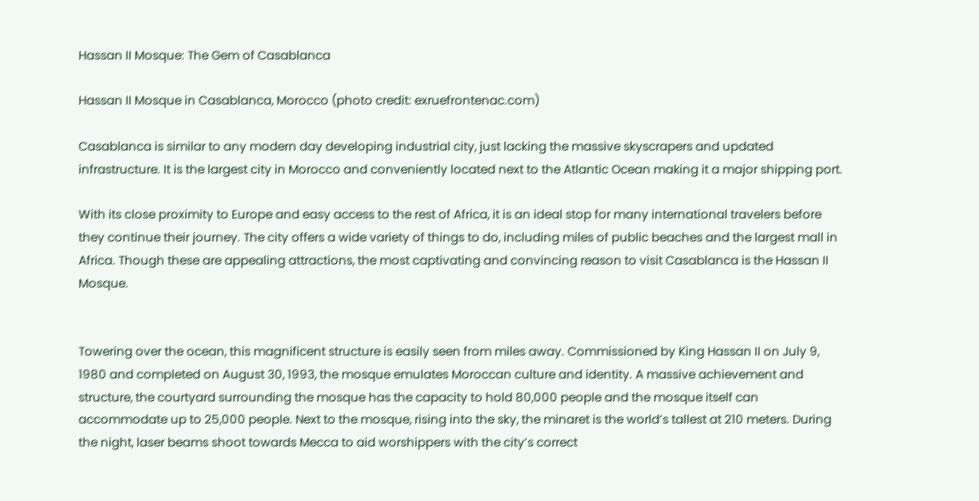Hassan II Mosque: The Gem of Casablanca

Hassan II Mosque in Casablanca, Morocco (photo credit: exruefrontenac.com)

Casablanca is similar to any modern day developing industrial city, just lacking the massive skyscrapers and updated infrastructure. It is the largest city in Morocco and conveniently located next to the Atlantic Ocean making it a major shipping port.

With its close proximity to Europe and easy access to the rest of Africa, it is an ideal stop for many international travelers before they continue their journey. The city offers a wide variety of things to do, including miles of public beaches and the largest mall in Africa. Though these are appealing attractions, the most captivating and convincing reason to visit Casablanca is the Hassan II Mosque.


Towering over the ocean, this magnificent structure is easily seen from miles away. Commissioned by King Hassan II on July 9, 1980 and completed on August 30, 1993, the mosque emulates Moroccan culture and identity. A massive achievement and structure, the courtyard surrounding the mosque has the capacity to hold 80,000 people and the mosque itself can accommodate up to 25,000 people. Next to the mosque, rising into the sky, the minaret is the world’s tallest at 210 meters. During the night, laser beams shoot towards Mecca to aid worshippers with the city’s correct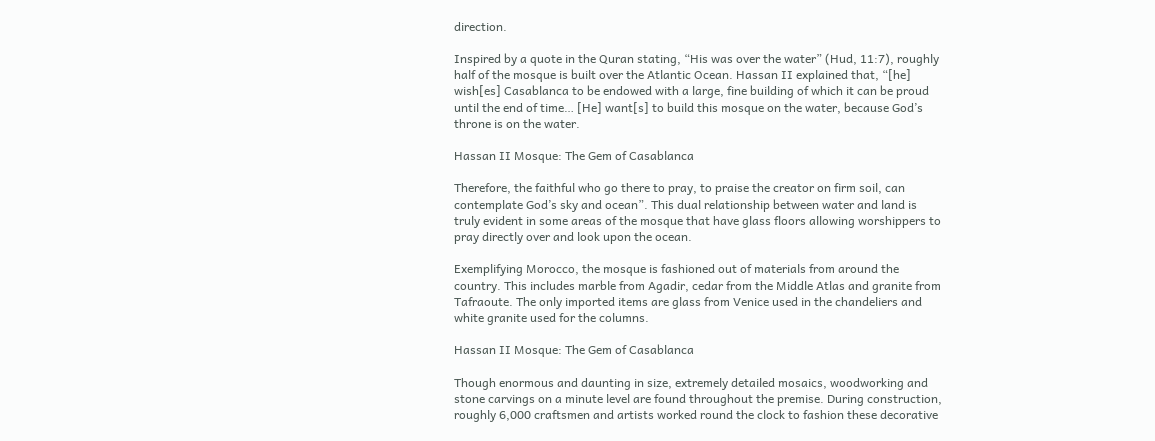direction.

Inspired by a quote in the Quran stating, “His was over the water” (Hud, 11:7), roughly half of the mosque is built over the Atlantic Ocean. Hassan II explained that, “[he] wish[es] Casablanca to be endowed with a large, fine building of which it can be proud until the end of time… [He] want[s] to build this mosque on the water, because God’s throne is on the water.

Hassan II Mosque: The Gem of Casablanca

Therefore, the faithful who go there to pray, to praise the creator on firm soil, can contemplate God’s sky and ocean”. This dual relationship between water and land is truly evident in some areas of the mosque that have glass floors allowing worshippers to pray directly over and look upon the ocean.

Exemplifying Morocco, the mosque is fashioned out of materials from around the country. This includes marble from Agadir, cedar from the Middle Atlas and granite from Tafraoute. The only imported items are glass from Venice used in the chandeliers and white granite used for the columns.

Hassan II Mosque: The Gem of Casablanca

Though enormous and daunting in size, extremely detailed mosaics, woodworking and stone carvings on a minute level are found throughout the premise. During construction, roughly 6,000 craftsmen and artists worked round the clock to fashion these decorative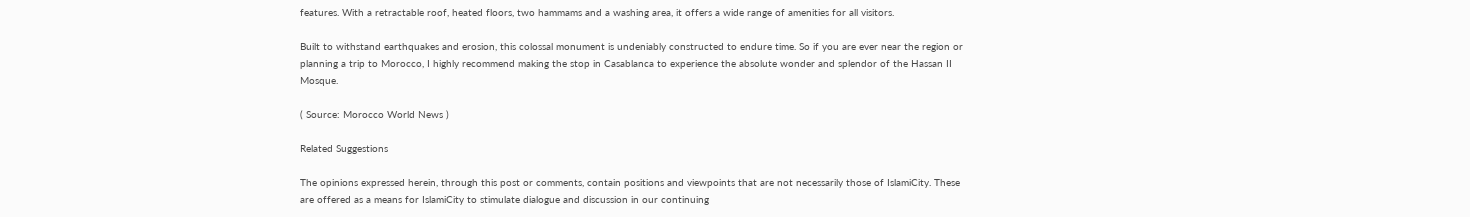features. With a retractable roof, heated floors, two hammams and a washing area, it offers a wide range of amenities for all visitors.

Built to withstand earthquakes and erosion, this colossal monument is undeniably constructed to endure time. So if you are ever near the region or planning a trip to Morocco, I highly recommend making the stop in Casablanca to experience the absolute wonder and splendor of the Hassan II Mosque.

( Source: Morocco World News )

Related Suggestions

The opinions expressed herein, through this post or comments, contain positions and viewpoints that are not necessarily those of IslamiCity. These are offered as a means for IslamiCity to stimulate dialogue and discussion in our continuing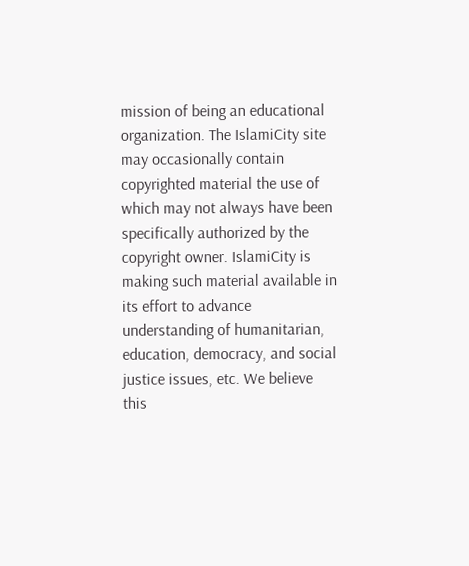mission of being an educational organization. The IslamiCity site may occasionally contain copyrighted material the use of which may not always have been specifically authorized by the copyright owner. IslamiCity is making such material available in its effort to advance understanding of humanitarian, education, democracy, and social justice issues, etc. We believe this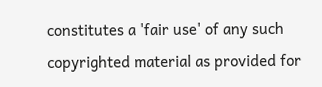constitutes a 'fair use' of any such copyrighted material as provided for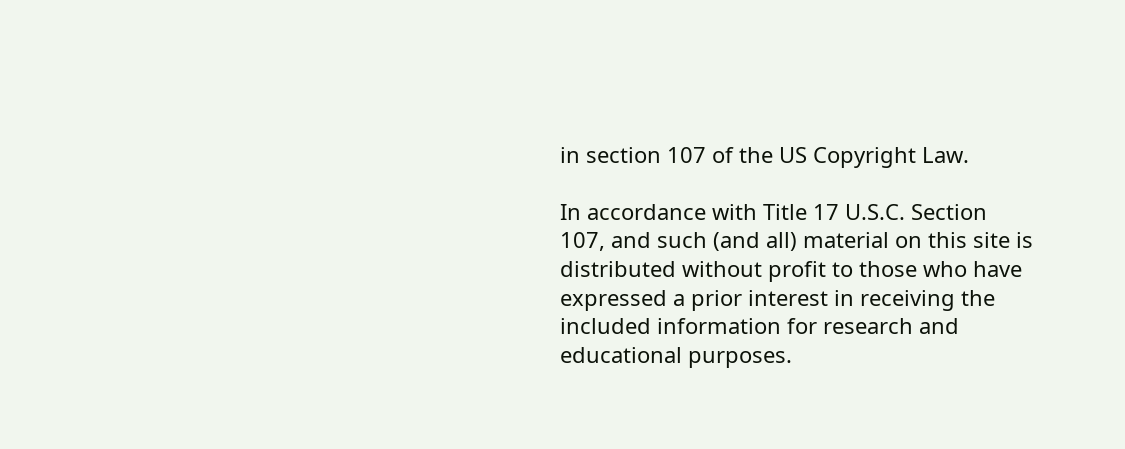in section 107 of the US Copyright Law.

In accordance with Title 17 U.S.C. Section 107, and such (and all) material on this site is distributed without profit to those who have expressed a prior interest in receiving the included information for research and educational purposes.